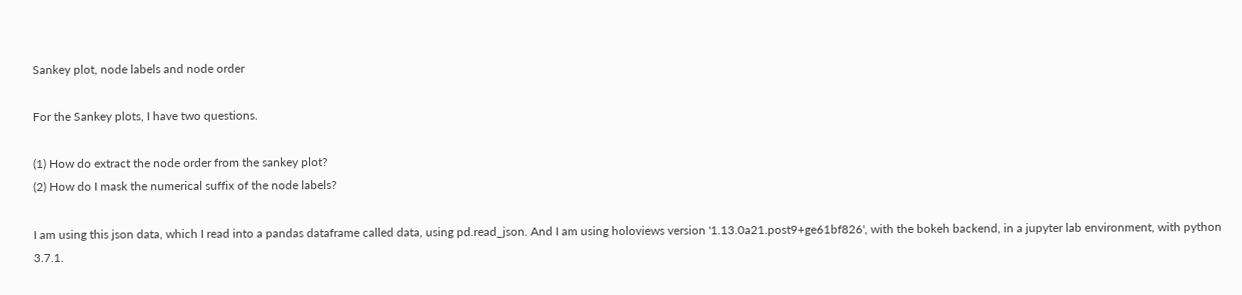Sankey plot, node labels and node order

For the Sankey plots, I have two questions.

(1) How do extract the node order from the sankey plot?
(2) How do I mask the numerical suffix of the node labels?

I am using this json data, which I read into a pandas dataframe called data, using pd.read_json. And I am using holoviews version '1.13.0a21.post9+ge61bf826', with the bokeh backend, in a jupyter lab environment, with python 3.7.1.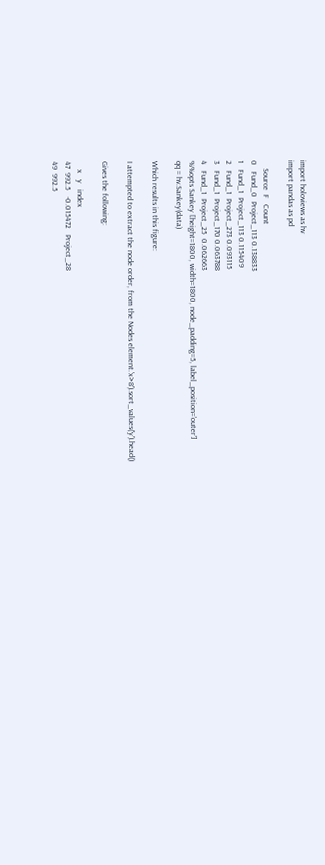import holoviews as hv
import pandas as pd

    Source  F   Count
0   Fund_0  Project_113 0.138833
1   Fund_1  Project_113 0.115409
2   Fund_1  Project_273 0.093115
3   Fund_1  Project_170 0.063788
4   Fund_1  Project_25  0.062663
%%opts Sankey [height=1800, width=1800, node_padding=5, label_position='outer']
qq = hv.Sankey(data)

Which results in this figure:

I attempted to extract the node order, from the Nodes element.'x>8').sort_values('y').head()

Gives the following:

    x   y   index
47  992.5   -0.015472   Project_28
49  992.5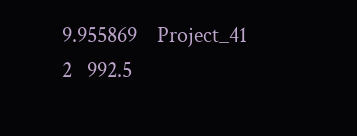9.955869    Project_41
2   992.5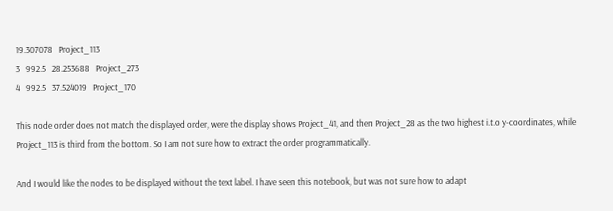19.307078   Project_113
3   992.5   28.253688   Project_273
4   992.5   37.524019   Project_170

This node order does not match the displayed order, were the display shows Project_41, and then Project_28 as the two highest i.t.o y-coordinates, while Project_113 is third from the bottom. So I am not sure how to extract the order programmatically.

And I would like the nodes to be displayed without the text label. I have seen this notebook, but was not sure how to adapt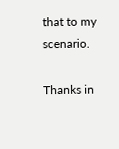that to my scenario.

Thanks in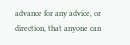advance for any advice, or direction, that anyone can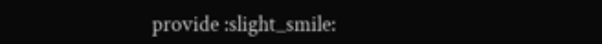provide :slight_smile: